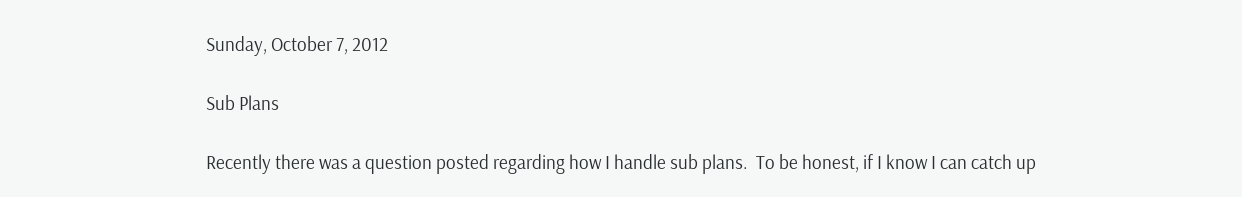Sunday, October 7, 2012

Sub Plans

Recently there was a question posted regarding how I handle sub plans.  To be honest, if I know I can catch up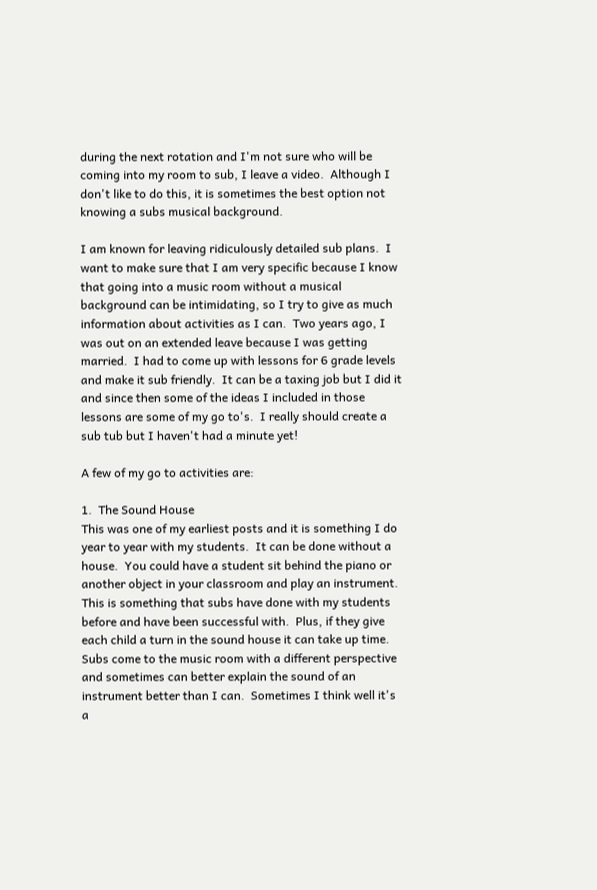during the next rotation and I'm not sure who will be coming into my room to sub, I leave a video.  Although I don't like to do this, it is sometimes the best option not knowing a subs musical background.

I am known for leaving ridiculously detailed sub plans.  I want to make sure that I am very specific because I know that going into a music room without a musical background can be intimidating, so I try to give as much information about activities as I can.  Two years ago, I was out on an extended leave because I was getting married.  I had to come up with lessons for 6 grade levels and make it sub friendly.  It can be a taxing job but I did it and since then some of the ideas I included in those lessons are some of my go to's.  I really should create a sub tub but I haven't had a minute yet!

A few of my go to activities are:

1.  The Sound House
This was one of my earliest posts and it is something I do year to year with my students.  It can be done without a house.  You could have a student sit behind the piano or another object in your classroom and play an instrument.  This is something that subs have done with my students before and have been successful with.  Plus, if they give each child a turn in the sound house it can take up time.  Subs come to the music room with a different perspective and sometimes can better explain the sound of an instrument better than I can.  Sometimes I think well it's a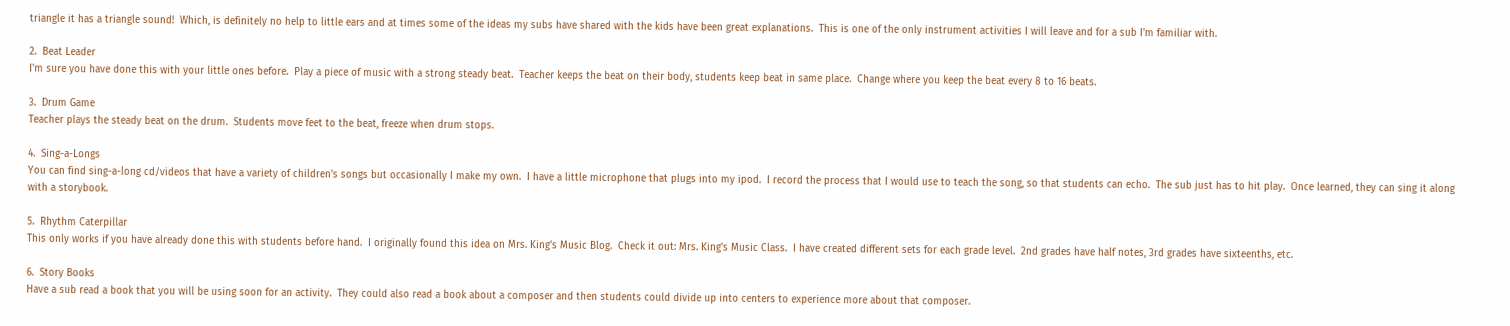triangle it has a triangle sound!  Which, is definitely no help to little ears and at times some of the ideas my subs have shared with the kids have been great explanations.  This is one of the only instrument activities I will leave and for a sub I'm familiar with.

2.  Beat Leader
I'm sure you have done this with your little ones before.  Play a piece of music with a strong steady beat.  Teacher keeps the beat on their body, students keep beat in same place.  Change where you keep the beat every 8 to 16 beats.

3.  Drum Game
Teacher plays the steady beat on the drum.  Students move feet to the beat, freeze when drum stops.

4.  Sing-a-Longs
You can find sing-a-long cd/videos that have a variety of children's songs but occasionally I make my own.  I have a little microphone that plugs into my ipod.  I record the process that I would use to teach the song, so that students can echo.  The sub just has to hit play.  Once learned, they can sing it along with a storybook.

5.  Rhythm Caterpillar
This only works if you have already done this with students before hand.  I originally found this idea on Mrs. King's Music Blog.  Check it out: Mrs. King's Music Class.  I have created different sets for each grade level.  2nd grades have half notes, 3rd grades have sixteenths, etc.

6.  Story Books
Have a sub read a book that you will be using soon for an activity.  They could also read a book about a composer and then students could divide up into centers to experience more about that composer.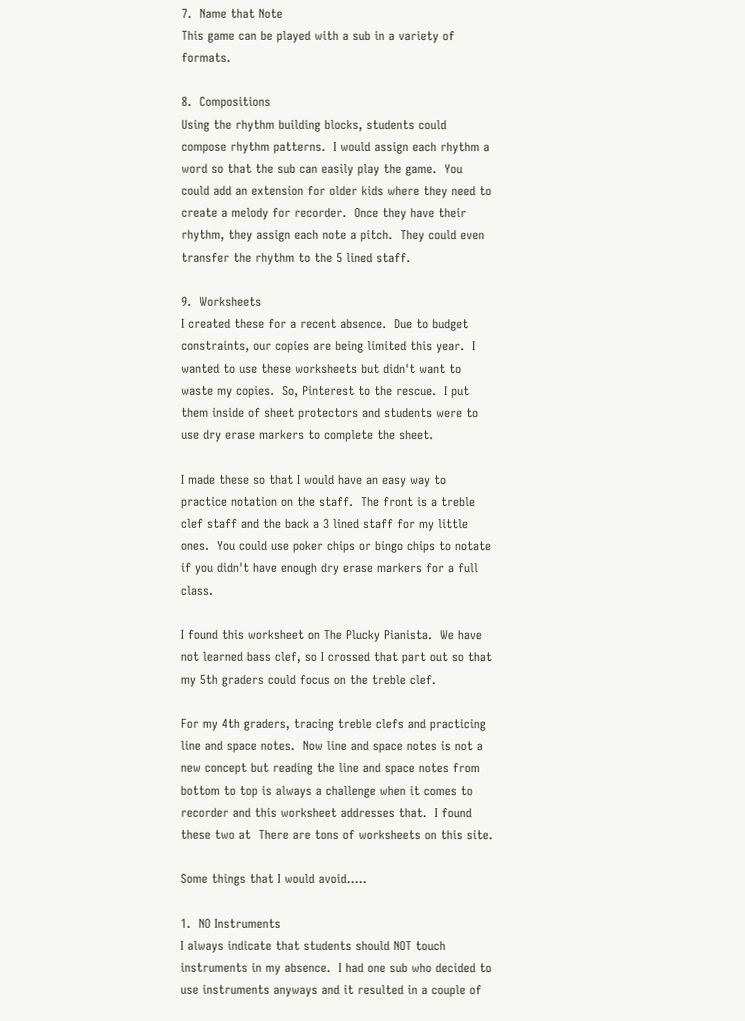7.  Name that Note
This game can be played with a sub in a variety of formats.

8.  Compositions
Using the rhythm building blocks, students could compose rhythm patterns.  I would assign each rhythm a word so that the sub can easily play the game.  You could add an extension for older kids where they need to create a melody for recorder.  Once they have their rhythm, they assign each note a pitch.  They could even transfer the rhythm to the 5 lined staff.

9.  Worksheets
I created these for a recent absence.  Due to budget constraints, our copies are being limited this year.  I wanted to use these worksheets but didn't want to waste my copies.  So, Pinterest to the rescue.  I put them inside of sheet protectors and students were to use dry erase markers to complete the sheet.

I made these so that I would have an easy way to practice notation on the staff.  The front is a treble clef staff and the back a 3 lined staff for my little ones.  You could use poker chips or bingo chips to notate if you didn't have enough dry erase markers for a full class.

I found this worksheet on The Plucky Pianista.  We have not learned bass clef, so I crossed that part out so that my 5th graders could focus on the treble clef.

For my 4th graders, tracing treble clefs and practicing line and space notes.  Now line and space notes is not a new concept but reading the line and space notes from bottom to top is always a challenge when it comes to recorder and this worksheet addresses that.  I found these two at  There are tons of worksheets on this site.

Some things that I would avoid.....

1.  NO Instruments
I always indicate that students should NOT touch instruments in my absence.  I had one sub who decided to use instruments anyways and it resulted in a couple of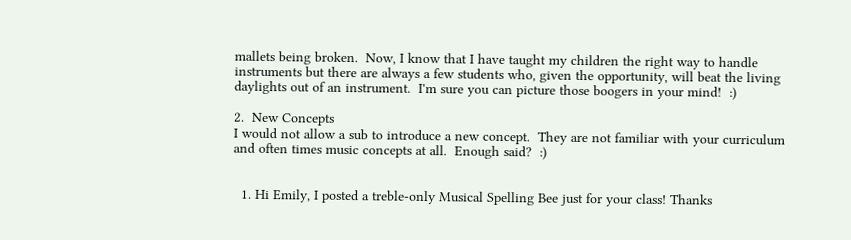mallets being broken.  Now, I know that I have taught my children the right way to handle instruments but there are always a few students who, given the opportunity, will beat the living daylights out of an instrument.  I'm sure you can picture those boogers in your mind!  :)

2.  New Concepts
I would not allow a sub to introduce a new concept.  They are not familiar with your curriculum and often times music concepts at all.  Enough said?  :)


  1. Hi Emily, I posted a treble-only Musical Spelling Bee just for your class! Thanks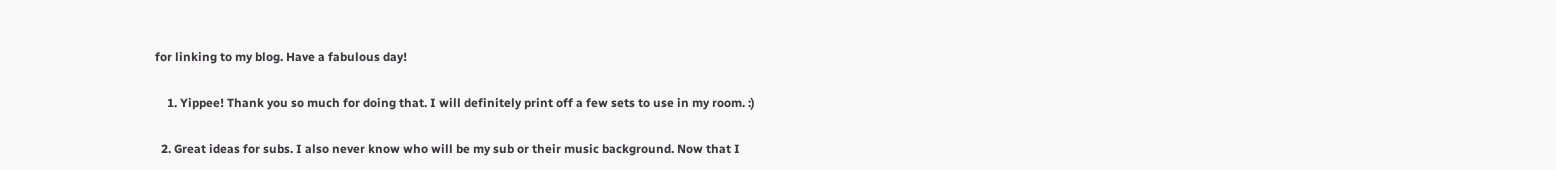for linking to my blog. Have a fabulous day!

    1. Yippee! Thank you so much for doing that. I will definitely print off a few sets to use in my room. :)

  2. Great ideas for subs. I also never know who will be my sub or their music background. Now that I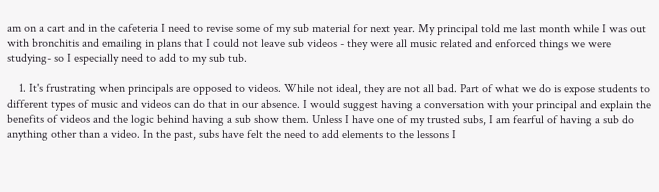am on a cart and in the cafeteria I need to revise some of my sub material for next year. My principal told me last month while I was out with bronchitis and emailing in plans that I could not leave sub videos - they were all music related and enforced things we were studying- so I especially need to add to my sub tub.

    1. It's frustrating when principals are opposed to videos. While not ideal, they are not all bad. Part of what we do is expose students to different types of music and videos can do that in our absence. I would suggest having a conversation with your principal and explain the benefits of videos and the logic behind having a sub show them. Unless I have one of my trusted subs, I am fearful of having a sub do anything other than a video. In the past, subs have felt the need to add elements to the lessons I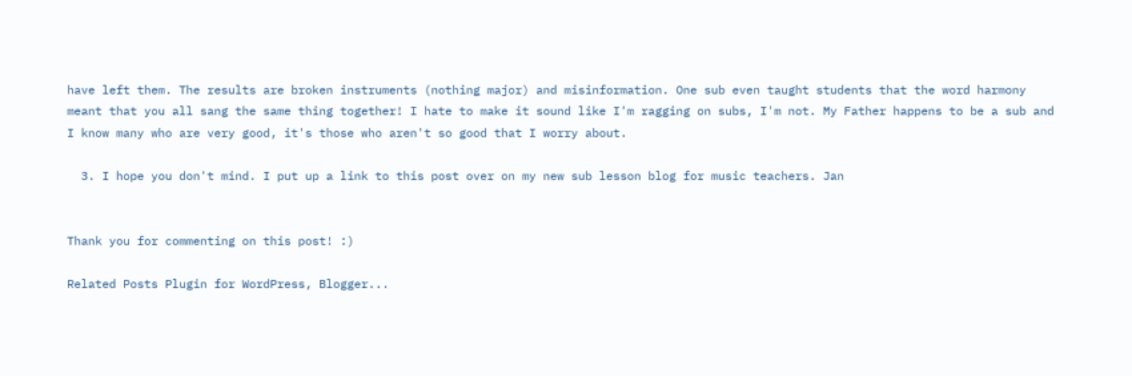have left them. The results are broken instruments (nothing major) and misinformation. One sub even taught students that the word harmony meant that you all sang the same thing together! I hate to make it sound like I'm ragging on subs, I'm not. My Father happens to be a sub and I know many who are very good, it's those who aren't so good that I worry about.

  3. I hope you don't mind. I put up a link to this post over on my new sub lesson blog for music teachers. Jan


Thank you for commenting on this post! :)

Related Posts Plugin for WordPress, Blogger...